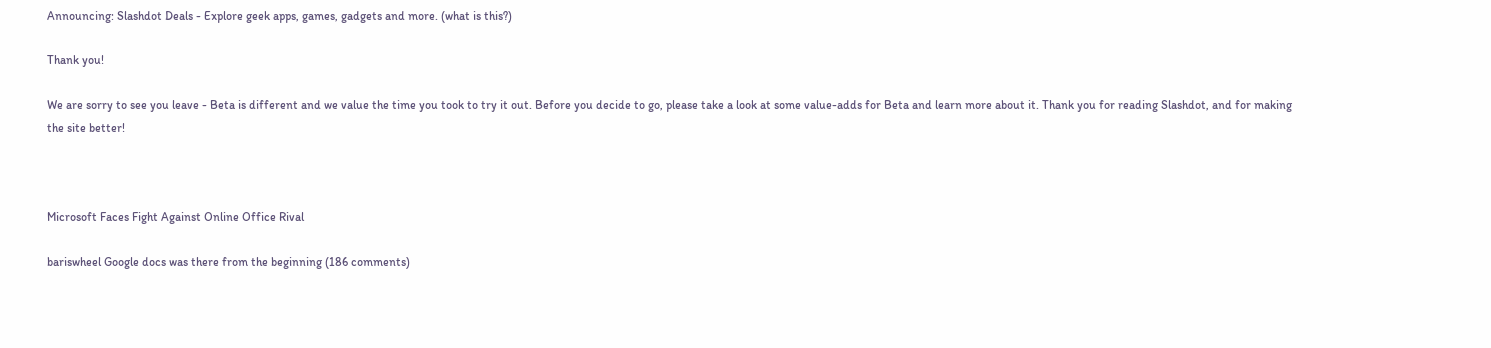Announcing: Slashdot Deals - Explore geek apps, games, gadgets and more. (what is this?)

Thank you!

We are sorry to see you leave - Beta is different and we value the time you took to try it out. Before you decide to go, please take a look at some value-adds for Beta and learn more about it. Thank you for reading Slashdot, and for making the site better!



Microsoft Faces Fight Against Online Office Rival

bariswheel Google docs was there from the beginning (186 comments)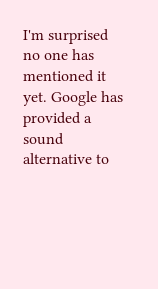I'm surprised no one has mentioned it yet. Google has provided a sound alternative to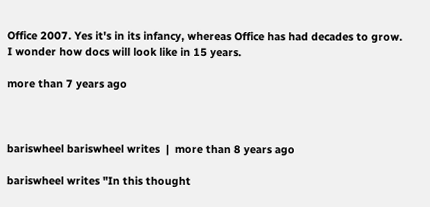Office 2007. Yes it's in its infancy, whereas Office has had decades to grow. I wonder how docs will look like in 15 years.

more than 7 years ago



bariswheel bariswheel writes  |  more than 8 years ago

bariswheel writes "In this thought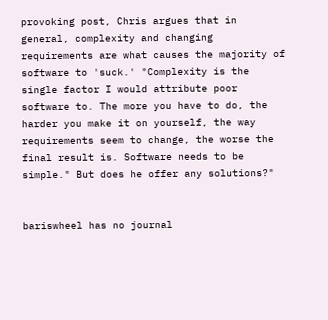provoking post, Chris argues that in general, complexity and changing requirements are what causes the majority of software to 'suck.' "Complexity is the single factor I would attribute poor software to. The more you have to do, the harder you make it on yourself, the way requirements seem to change, the worse the final result is. Software needs to be simple." But does he offer any solutions?"


bariswheel has no journal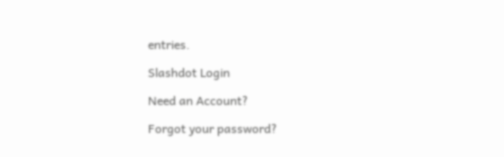entries.

Slashdot Login

Need an Account?

Forgot your password?